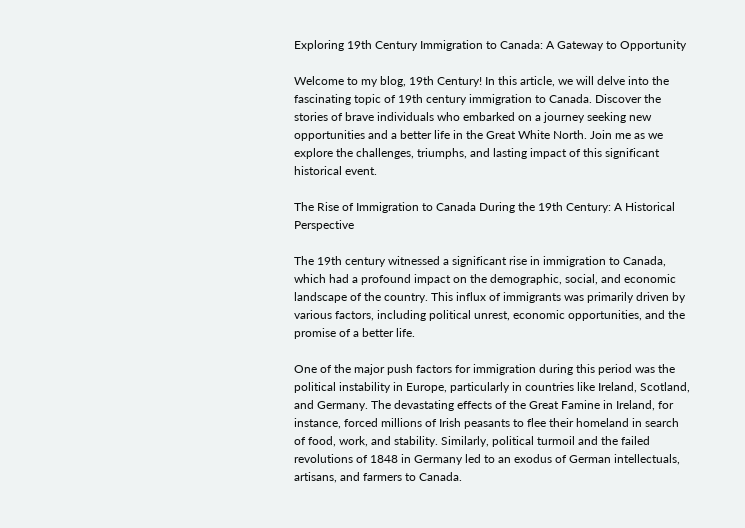Exploring 19th Century Immigration to Canada: A Gateway to Opportunity

Welcome to my blog, 19th Century! In this article, we will delve into the fascinating topic of 19th century immigration to Canada. Discover the stories of brave individuals who embarked on a journey seeking new opportunities and a better life in the Great White North. Join me as we explore the challenges, triumphs, and lasting impact of this significant historical event.

The Rise of Immigration to Canada During the 19th Century: A Historical Perspective

The 19th century witnessed a significant rise in immigration to Canada, which had a profound impact on the demographic, social, and economic landscape of the country. This influx of immigrants was primarily driven by various factors, including political unrest, economic opportunities, and the promise of a better life.

One of the major push factors for immigration during this period was the political instability in Europe, particularly in countries like Ireland, Scotland, and Germany. The devastating effects of the Great Famine in Ireland, for instance, forced millions of Irish peasants to flee their homeland in search of food, work, and stability. Similarly, political turmoil and the failed revolutions of 1848 in Germany led to an exodus of German intellectuals, artisans, and farmers to Canada.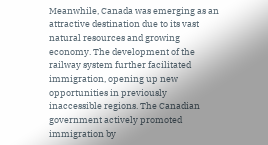Meanwhile, Canada was emerging as an attractive destination due to its vast natural resources and growing economy. The development of the railway system further facilitated immigration, opening up new opportunities in previously inaccessible regions. The Canadian government actively promoted immigration by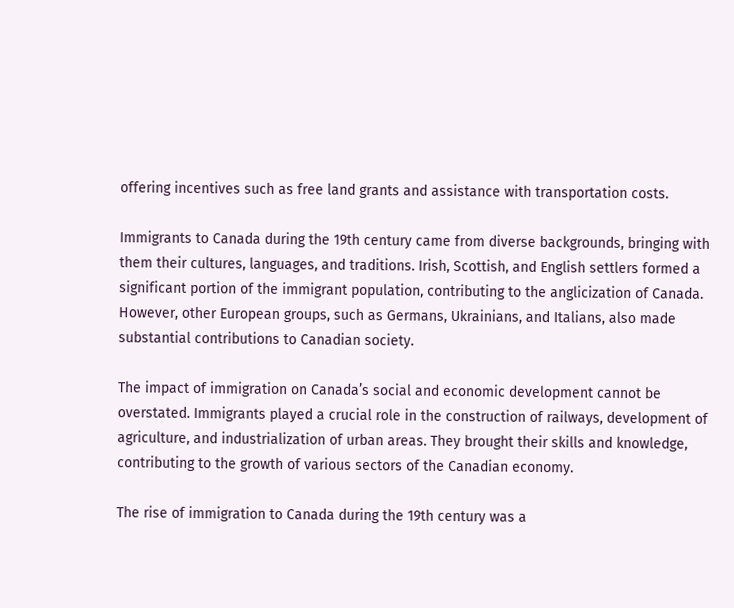offering incentives such as free land grants and assistance with transportation costs.

Immigrants to Canada during the 19th century came from diverse backgrounds, bringing with them their cultures, languages, and traditions. Irish, Scottish, and English settlers formed a significant portion of the immigrant population, contributing to the anglicization of Canada. However, other European groups, such as Germans, Ukrainians, and Italians, also made substantial contributions to Canadian society.

The impact of immigration on Canada’s social and economic development cannot be overstated. Immigrants played a crucial role in the construction of railways, development of agriculture, and industrialization of urban areas. They brought their skills and knowledge, contributing to the growth of various sectors of the Canadian economy.

The rise of immigration to Canada during the 19th century was a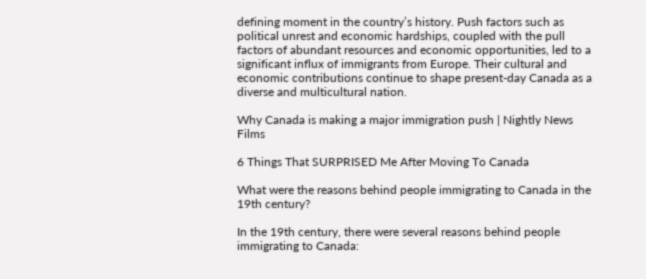defining moment in the country’s history. Push factors such as political unrest and economic hardships, coupled with the pull factors of abundant resources and economic opportunities, led to a significant influx of immigrants from Europe. Their cultural and economic contributions continue to shape present-day Canada as a diverse and multicultural nation.

Why Canada is making a major immigration push | Nightly News Films

6 Things That SURPRISED Me After Moving To Canada

What were the reasons behind people immigrating to Canada in the 19th century?

In the 19th century, there were several reasons behind people immigrating to Canada: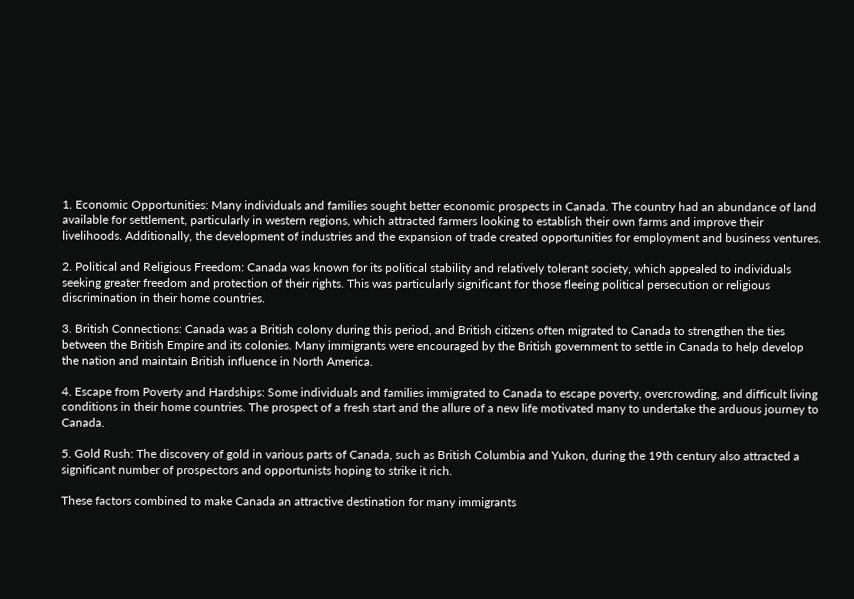1. Economic Opportunities: Many individuals and families sought better economic prospects in Canada. The country had an abundance of land available for settlement, particularly in western regions, which attracted farmers looking to establish their own farms and improve their livelihoods. Additionally, the development of industries and the expansion of trade created opportunities for employment and business ventures.

2. Political and Religious Freedom: Canada was known for its political stability and relatively tolerant society, which appealed to individuals seeking greater freedom and protection of their rights. This was particularly significant for those fleeing political persecution or religious discrimination in their home countries.

3. British Connections: Canada was a British colony during this period, and British citizens often migrated to Canada to strengthen the ties between the British Empire and its colonies. Many immigrants were encouraged by the British government to settle in Canada to help develop the nation and maintain British influence in North America.

4. Escape from Poverty and Hardships: Some individuals and families immigrated to Canada to escape poverty, overcrowding, and difficult living conditions in their home countries. The prospect of a fresh start and the allure of a new life motivated many to undertake the arduous journey to Canada.

5. Gold Rush: The discovery of gold in various parts of Canada, such as British Columbia and Yukon, during the 19th century also attracted a significant number of prospectors and opportunists hoping to strike it rich.

These factors combined to make Canada an attractive destination for many immigrants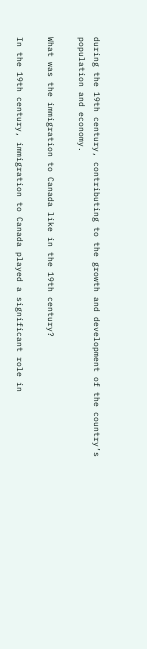during the 19th century, contributing to the growth and development of the country’s population and economy.

What was the immigration to Canada like in the 19th century?

In the 19th century, immigration to Canada played a significant role in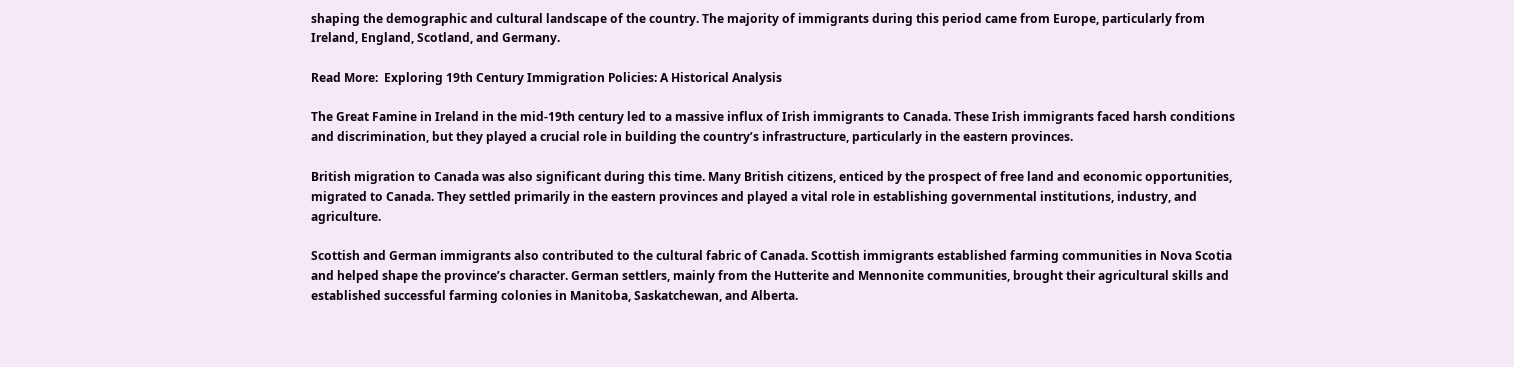shaping the demographic and cultural landscape of the country. The majority of immigrants during this period came from Europe, particularly from Ireland, England, Scotland, and Germany.

Read More:  Exploring 19th Century Immigration Policies: A Historical Analysis

The Great Famine in Ireland in the mid-19th century led to a massive influx of Irish immigrants to Canada. These Irish immigrants faced harsh conditions and discrimination, but they played a crucial role in building the country’s infrastructure, particularly in the eastern provinces.

British migration to Canada was also significant during this time. Many British citizens, enticed by the prospect of free land and economic opportunities, migrated to Canada. They settled primarily in the eastern provinces and played a vital role in establishing governmental institutions, industry, and agriculture.

Scottish and German immigrants also contributed to the cultural fabric of Canada. Scottish immigrants established farming communities in Nova Scotia and helped shape the province’s character. German settlers, mainly from the Hutterite and Mennonite communities, brought their agricultural skills and established successful farming colonies in Manitoba, Saskatchewan, and Alberta.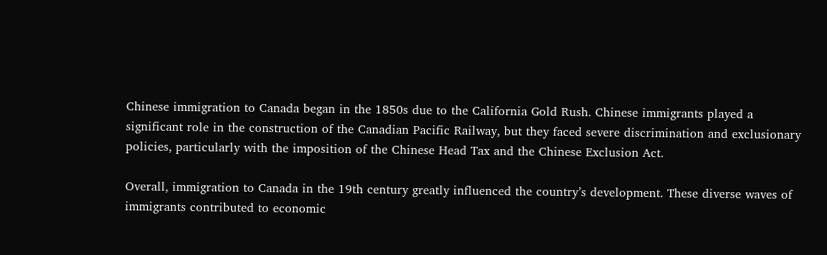Chinese immigration to Canada began in the 1850s due to the California Gold Rush. Chinese immigrants played a significant role in the construction of the Canadian Pacific Railway, but they faced severe discrimination and exclusionary policies, particularly with the imposition of the Chinese Head Tax and the Chinese Exclusion Act.

Overall, immigration to Canada in the 19th century greatly influenced the country’s development. These diverse waves of immigrants contributed to economic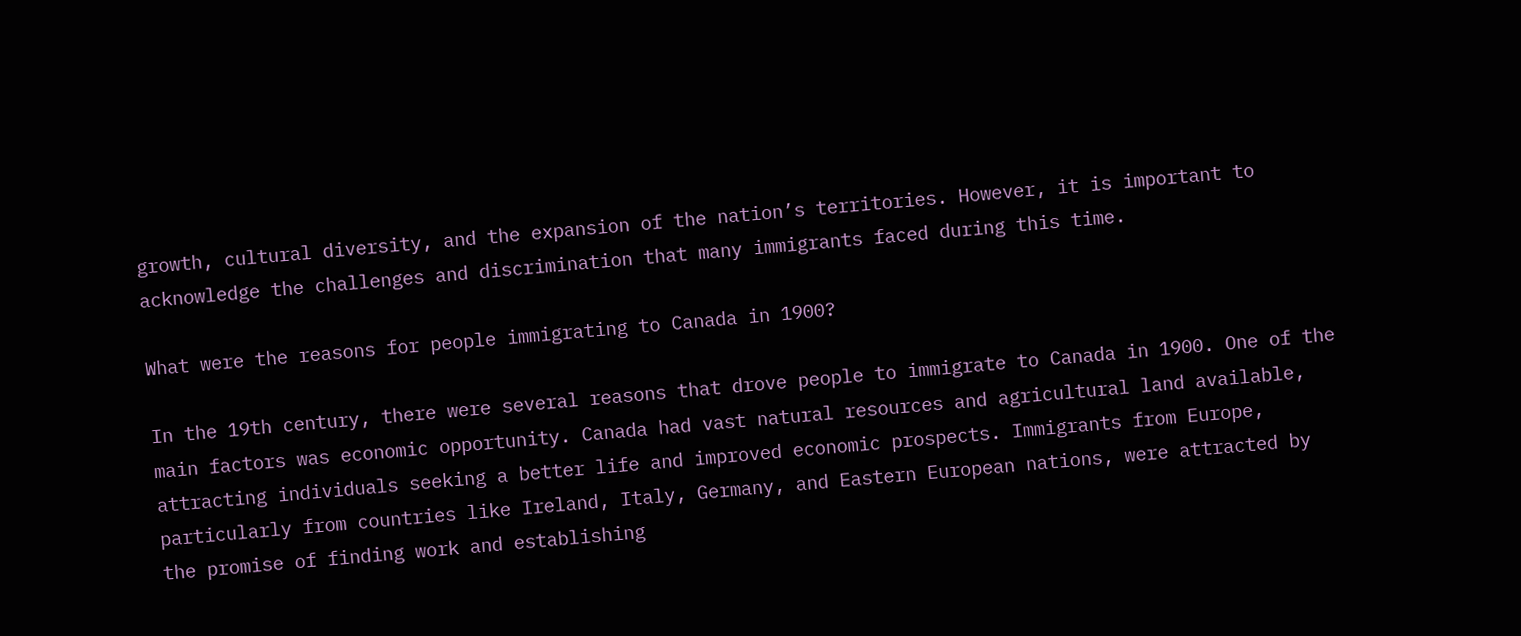growth, cultural diversity, and the expansion of the nation’s territories. However, it is important to acknowledge the challenges and discrimination that many immigrants faced during this time.

What were the reasons for people immigrating to Canada in 1900?

In the 19th century, there were several reasons that drove people to immigrate to Canada in 1900. One of the main factors was economic opportunity. Canada had vast natural resources and agricultural land available, attracting individuals seeking a better life and improved economic prospects. Immigrants from Europe, particularly from countries like Ireland, Italy, Germany, and Eastern European nations, were attracted by the promise of finding work and establishing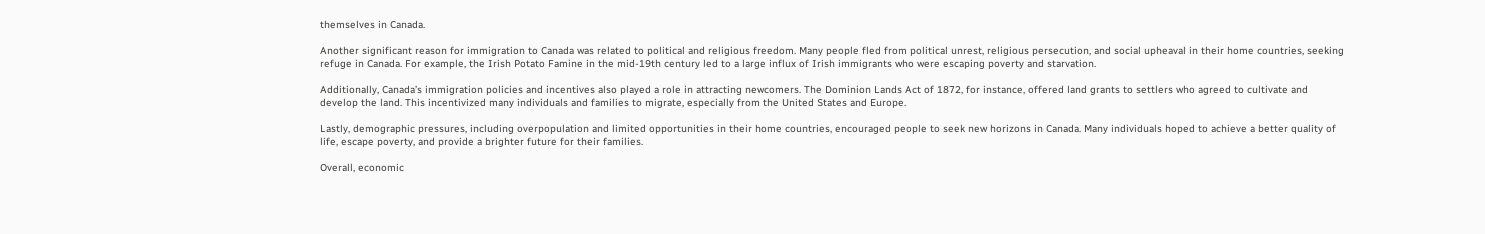themselves in Canada.

Another significant reason for immigration to Canada was related to political and religious freedom. Many people fled from political unrest, religious persecution, and social upheaval in their home countries, seeking refuge in Canada. For example, the Irish Potato Famine in the mid-19th century led to a large influx of Irish immigrants who were escaping poverty and starvation.

Additionally, Canada’s immigration policies and incentives also played a role in attracting newcomers. The Dominion Lands Act of 1872, for instance, offered land grants to settlers who agreed to cultivate and develop the land. This incentivized many individuals and families to migrate, especially from the United States and Europe.

Lastly, demographic pressures, including overpopulation and limited opportunities in their home countries, encouraged people to seek new horizons in Canada. Many individuals hoped to achieve a better quality of life, escape poverty, and provide a brighter future for their families.

Overall, economic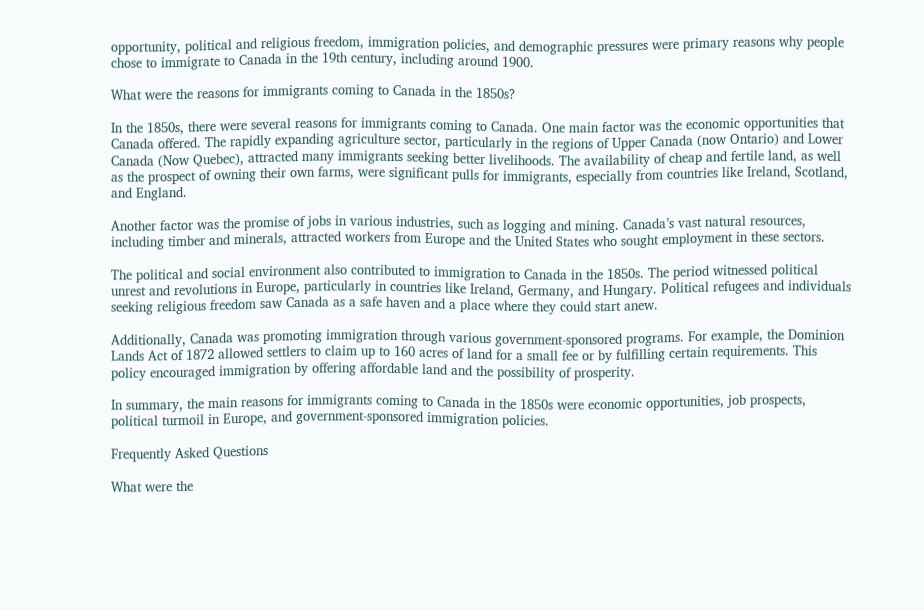opportunity, political and religious freedom, immigration policies, and demographic pressures were primary reasons why people chose to immigrate to Canada in the 19th century, including around 1900.

What were the reasons for immigrants coming to Canada in the 1850s?

In the 1850s, there were several reasons for immigrants coming to Canada. One main factor was the economic opportunities that Canada offered. The rapidly expanding agriculture sector, particularly in the regions of Upper Canada (now Ontario) and Lower Canada (Now Quebec), attracted many immigrants seeking better livelihoods. The availability of cheap and fertile land, as well as the prospect of owning their own farms, were significant pulls for immigrants, especially from countries like Ireland, Scotland, and England.

Another factor was the promise of jobs in various industries, such as logging and mining. Canada’s vast natural resources, including timber and minerals, attracted workers from Europe and the United States who sought employment in these sectors.

The political and social environment also contributed to immigration to Canada in the 1850s. The period witnessed political unrest and revolutions in Europe, particularly in countries like Ireland, Germany, and Hungary. Political refugees and individuals seeking religious freedom saw Canada as a safe haven and a place where they could start anew.

Additionally, Canada was promoting immigration through various government-sponsored programs. For example, the Dominion Lands Act of 1872 allowed settlers to claim up to 160 acres of land for a small fee or by fulfilling certain requirements. This policy encouraged immigration by offering affordable land and the possibility of prosperity.

In summary, the main reasons for immigrants coming to Canada in the 1850s were economic opportunities, job prospects, political turmoil in Europe, and government-sponsored immigration policies.

Frequently Asked Questions

What were the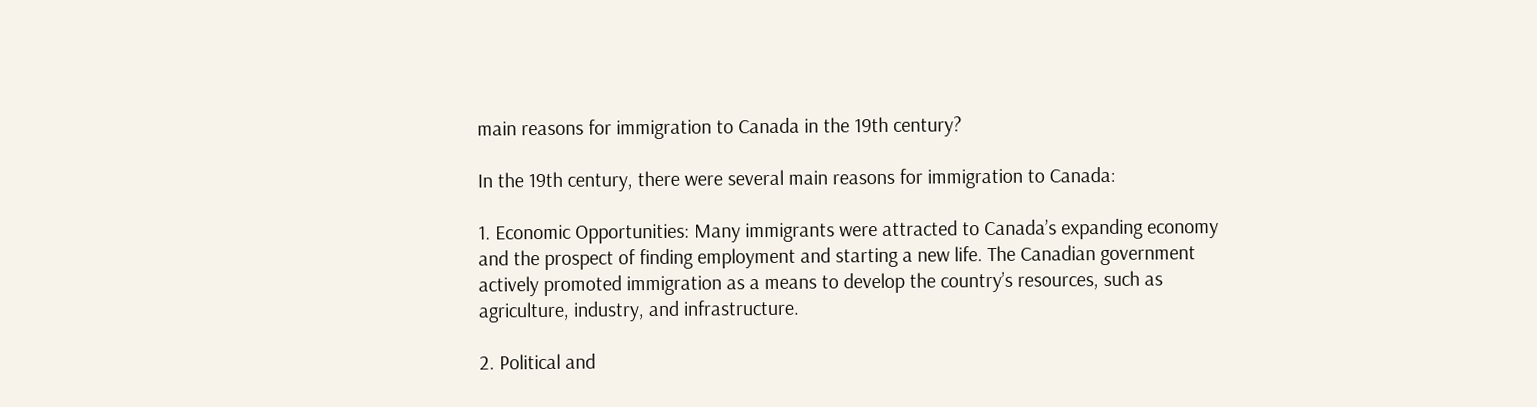main reasons for immigration to Canada in the 19th century?

In the 19th century, there were several main reasons for immigration to Canada:

1. Economic Opportunities: Many immigrants were attracted to Canada’s expanding economy and the prospect of finding employment and starting a new life. The Canadian government actively promoted immigration as a means to develop the country’s resources, such as agriculture, industry, and infrastructure.

2. Political and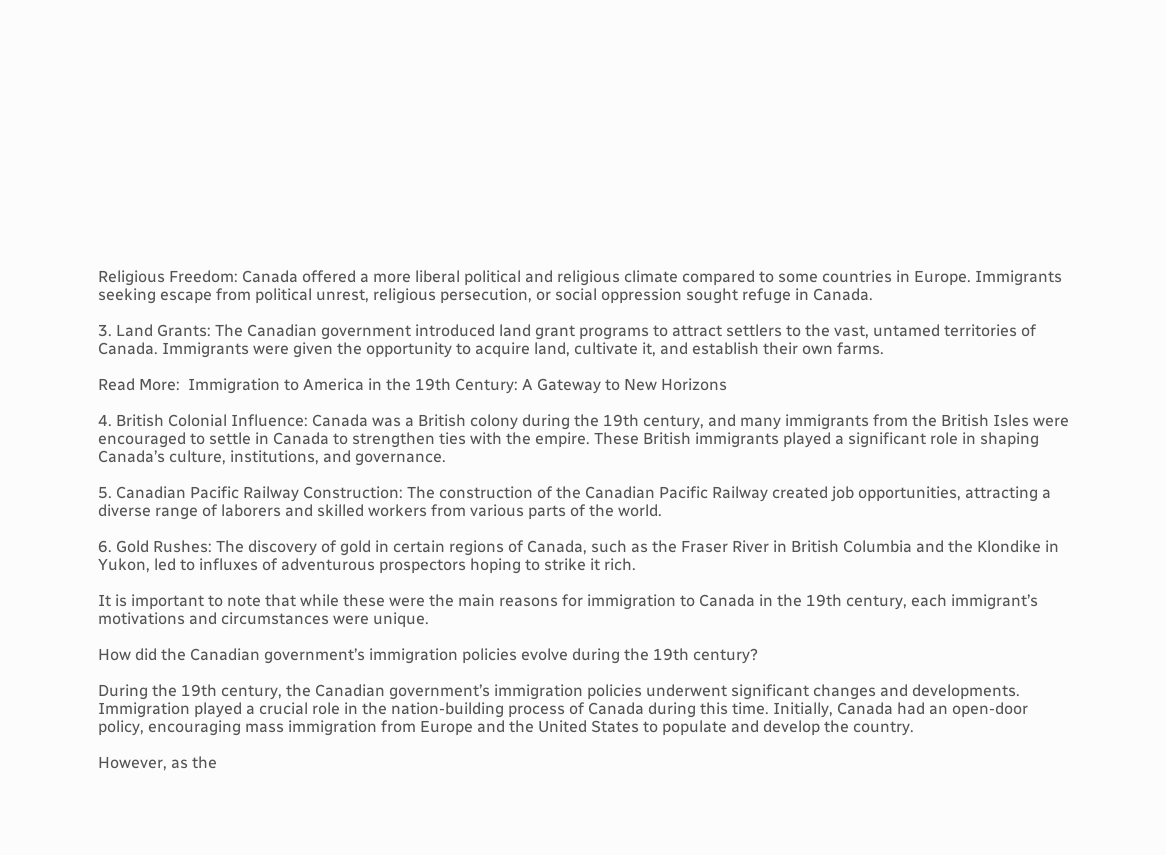Religious Freedom: Canada offered a more liberal political and religious climate compared to some countries in Europe. Immigrants seeking escape from political unrest, religious persecution, or social oppression sought refuge in Canada.

3. Land Grants: The Canadian government introduced land grant programs to attract settlers to the vast, untamed territories of Canada. Immigrants were given the opportunity to acquire land, cultivate it, and establish their own farms.

Read More:  Immigration to America in the 19th Century: A Gateway to New Horizons

4. British Colonial Influence: Canada was a British colony during the 19th century, and many immigrants from the British Isles were encouraged to settle in Canada to strengthen ties with the empire. These British immigrants played a significant role in shaping Canada’s culture, institutions, and governance.

5. Canadian Pacific Railway Construction: The construction of the Canadian Pacific Railway created job opportunities, attracting a diverse range of laborers and skilled workers from various parts of the world.

6. Gold Rushes: The discovery of gold in certain regions of Canada, such as the Fraser River in British Columbia and the Klondike in Yukon, led to influxes of adventurous prospectors hoping to strike it rich.

It is important to note that while these were the main reasons for immigration to Canada in the 19th century, each immigrant’s motivations and circumstances were unique.

How did the Canadian government’s immigration policies evolve during the 19th century?

During the 19th century, the Canadian government’s immigration policies underwent significant changes and developments. Immigration played a crucial role in the nation-building process of Canada during this time. Initially, Canada had an open-door policy, encouraging mass immigration from Europe and the United States to populate and develop the country.

However, as the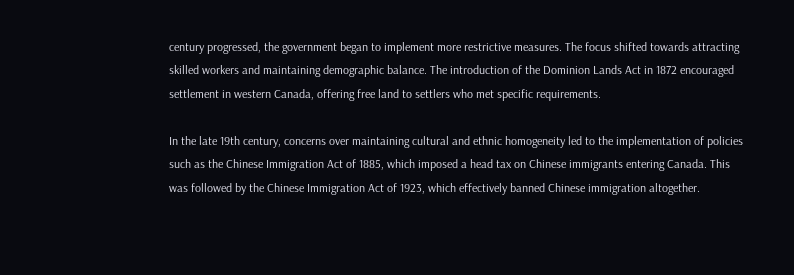century progressed, the government began to implement more restrictive measures. The focus shifted towards attracting skilled workers and maintaining demographic balance. The introduction of the Dominion Lands Act in 1872 encouraged settlement in western Canada, offering free land to settlers who met specific requirements.

In the late 19th century, concerns over maintaining cultural and ethnic homogeneity led to the implementation of policies such as the Chinese Immigration Act of 1885, which imposed a head tax on Chinese immigrants entering Canada. This was followed by the Chinese Immigration Act of 1923, which effectively banned Chinese immigration altogether.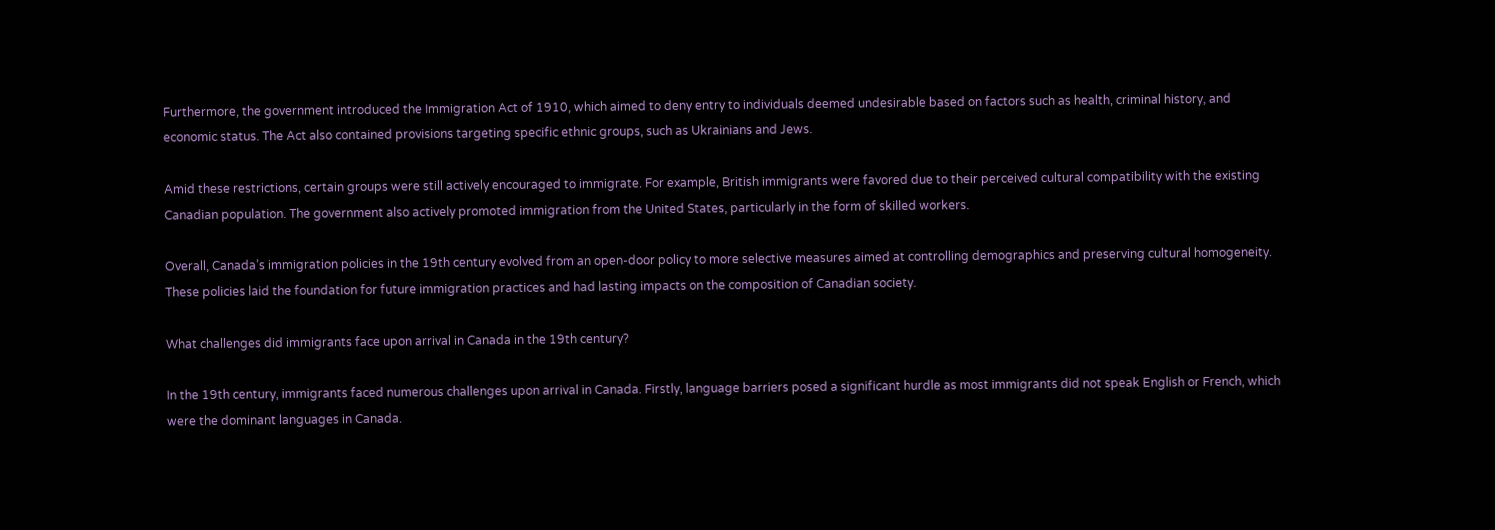Furthermore, the government introduced the Immigration Act of 1910, which aimed to deny entry to individuals deemed undesirable based on factors such as health, criminal history, and economic status. The Act also contained provisions targeting specific ethnic groups, such as Ukrainians and Jews.

Amid these restrictions, certain groups were still actively encouraged to immigrate. For example, British immigrants were favored due to their perceived cultural compatibility with the existing Canadian population. The government also actively promoted immigration from the United States, particularly in the form of skilled workers.

Overall, Canada’s immigration policies in the 19th century evolved from an open-door policy to more selective measures aimed at controlling demographics and preserving cultural homogeneity. These policies laid the foundation for future immigration practices and had lasting impacts on the composition of Canadian society.

What challenges did immigrants face upon arrival in Canada in the 19th century?

In the 19th century, immigrants faced numerous challenges upon arrival in Canada. Firstly, language barriers posed a significant hurdle as most immigrants did not speak English or French, which were the dominant languages in Canada.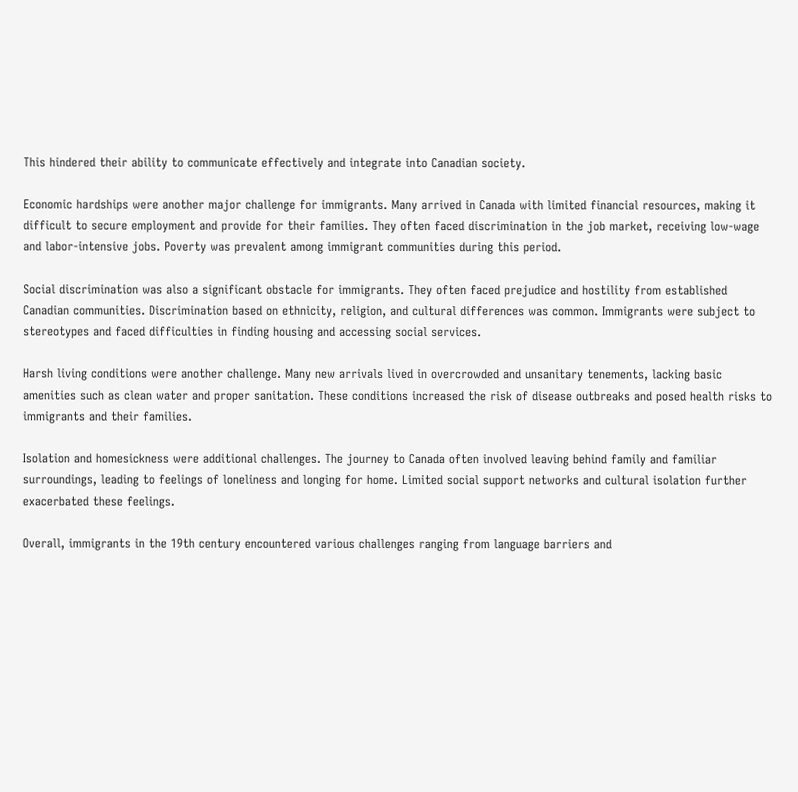This hindered their ability to communicate effectively and integrate into Canadian society.

Economic hardships were another major challenge for immigrants. Many arrived in Canada with limited financial resources, making it difficult to secure employment and provide for their families. They often faced discrimination in the job market, receiving low-wage and labor-intensive jobs. Poverty was prevalent among immigrant communities during this period.

Social discrimination was also a significant obstacle for immigrants. They often faced prejudice and hostility from established Canadian communities. Discrimination based on ethnicity, religion, and cultural differences was common. Immigrants were subject to stereotypes and faced difficulties in finding housing and accessing social services.

Harsh living conditions were another challenge. Many new arrivals lived in overcrowded and unsanitary tenements, lacking basic amenities such as clean water and proper sanitation. These conditions increased the risk of disease outbreaks and posed health risks to immigrants and their families.

Isolation and homesickness were additional challenges. The journey to Canada often involved leaving behind family and familiar surroundings, leading to feelings of loneliness and longing for home. Limited social support networks and cultural isolation further exacerbated these feelings.

Overall, immigrants in the 19th century encountered various challenges ranging from language barriers and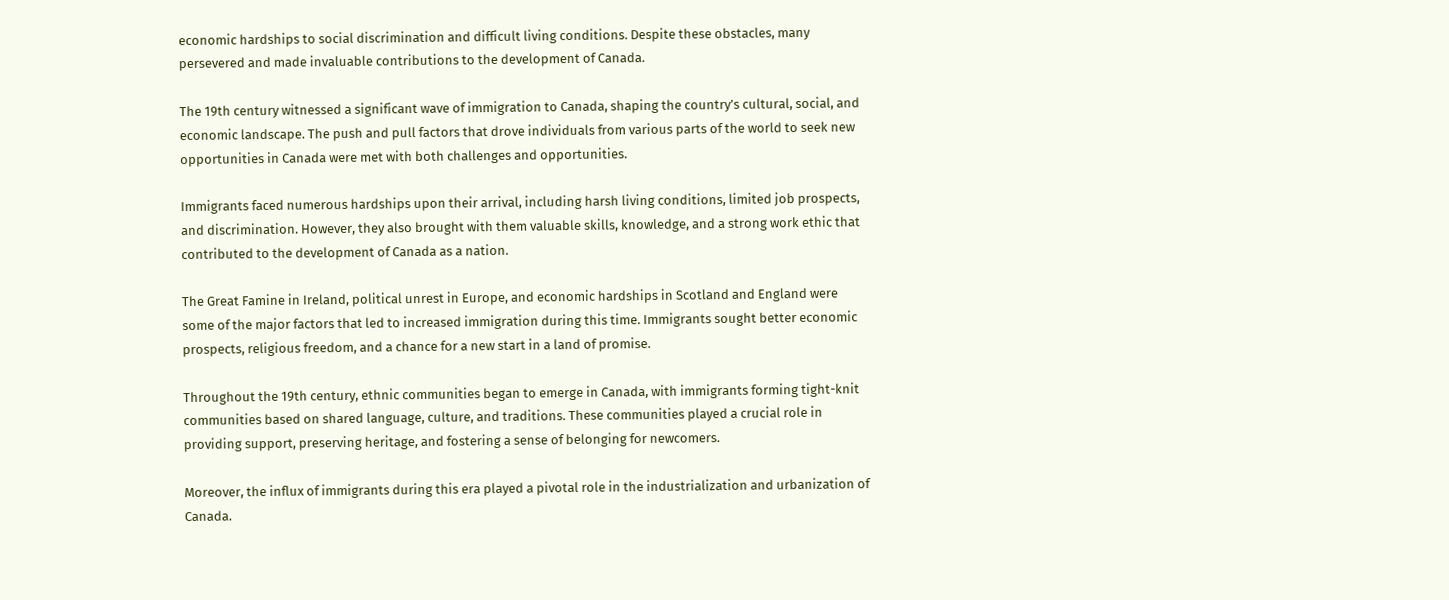economic hardships to social discrimination and difficult living conditions. Despite these obstacles, many persevered and made invaluable contributions to the development of Canada.

The 19th century witnessed a significant wave of immigration to Canada, shaping the country’s cultural, social, and economic landscape. The push and pull factors that drove individuals from various parts of the world to seek new opportunities in Canada were met with both challenges and opportunities.

Immigrants faced numerous hardships upon their arrival, including harsh living conditions, limited job prospects, and discrimination. However, they also brought with them valuable skills, knowledge, and a strong work ethic that contributed to the development of Canada as a nation.

The Great Famine in Ireland, political unrest in Europe, and economic hardships in Scotland and England were some of the major factors that led to increased immigration during this time. Immigrants sought better economic prospects, religious freedom, and a chance for a new start in a land of promise.

Throughout the 19th century, ethnic communities began to emerge in Canada, with immigrants forming tight-knit communities based on shared language, culture, and traditions. These communities played a crucial role in providing support, preserving heritage, and fostering a sense of belonging for newcomers.

Moreover, the influx of immigrants during this era played a pivotal role in the industrialization and urbanization of Canada.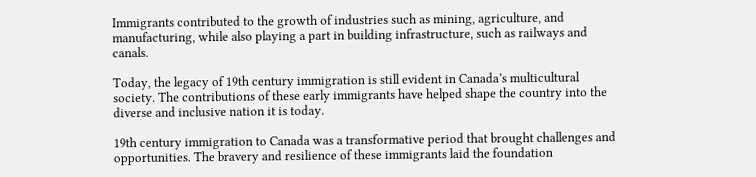Immigrants contributed to the growth of industries such as mining, agriculture, and manufacturing, while also playing a part in building infrastructure, such as railways and canals.

Today, the legacy of 19th century immigration is still evident in Canada’s multicultural society. The contributions of these early immigrants have helped shape the country into the diverse and inclusive nation it is today.

19th century immigration to Canada was a transformative period that brought challenges and opportunities. The bravery and resilience of these immigrants laid the foundation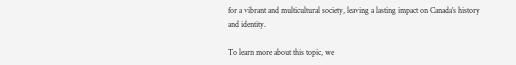for a vibrant and multicultural society, leaving a lasting impact on Canada’s history and identity.

To learn more about this topic, we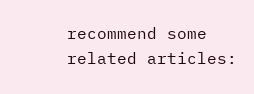recommend some related articles: